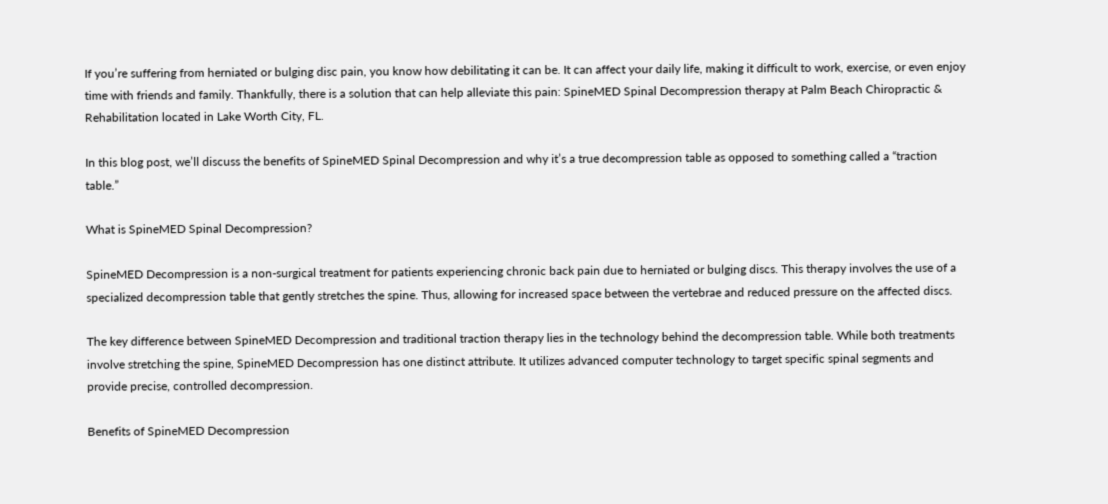If you’re suffering from herniated or bulging disc pain, you know how debilitating it can be. It can affect your daily life, making it difficult to work, exercise, or even enjoy time with friends and family. Thankfully, there is a solution that can help alleviate this pain: SpineMED Spinal Decompression therapy at Palm Beach Chiropractic & Rehabilitation located in Lake Worth City, FL.

In this blog post, we’ll discuss the benefits of SpineMED Spinal Decompression and why it’s a true decompression table as opposed to something called a “traction table.”

What is SpineMED Spinal Decompression?

SpineMED Decompression is a non-surgical treatment for patients experiencing chronic back pain due to herniated or bulging discs. This therapy involves the use of a specialized decompression table that gently stretches the spine. Thus, allowing for increased space between the vertebrae and reduced pressure on the affected discs.

The key difference between SpineMED Decompression and traditional traction therapy lies in the technology behind the decompression table. While both treatments involve stretching the spine, SpineMED Decompression has one distinct attribute. It utilizes advanced computer technology to target specific spinal segments and provide precise, controlled decompression.

Benefits of SpineMED Decompression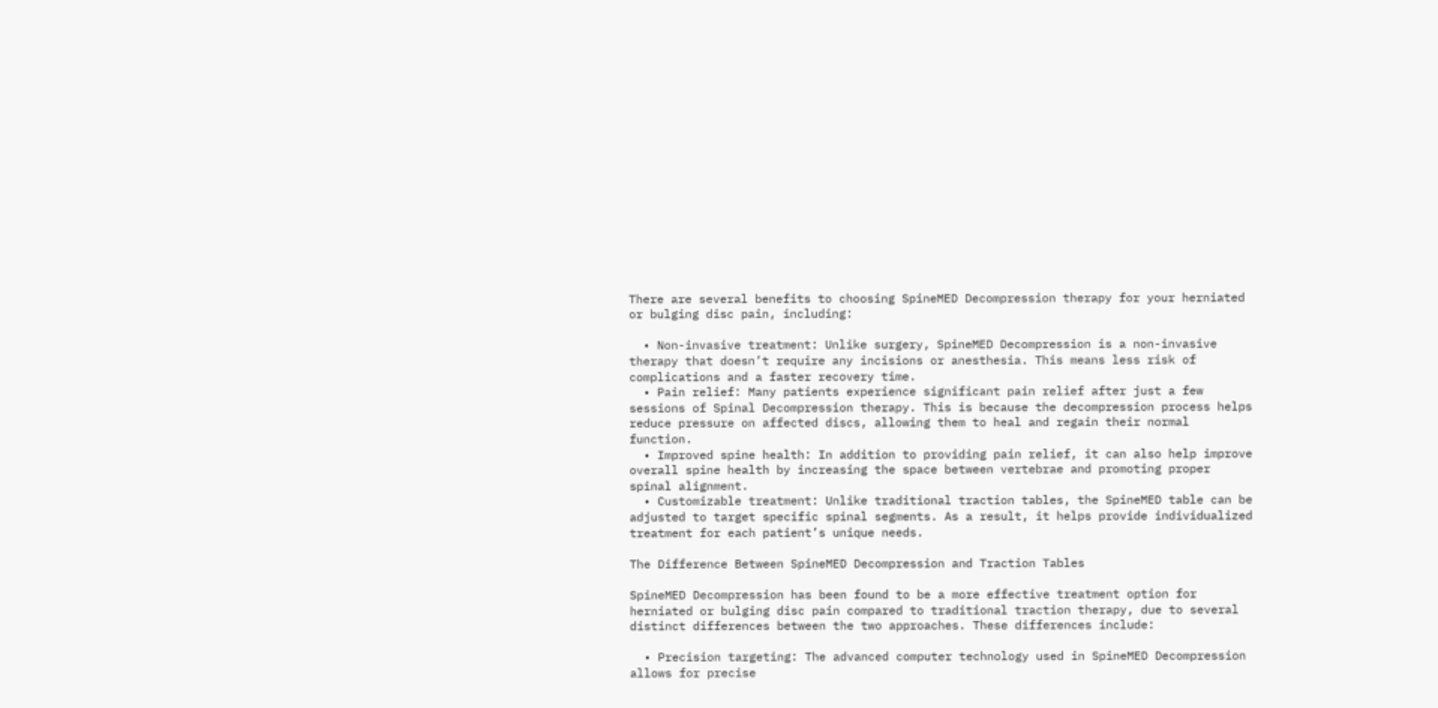There are several benefits to choosing SpineMED Decompression therapy for your herniated or bulging disc pain, including:

  • Non-invasive treatment: Unlike surgery, SpineMED Decompression is a non-invasive therapy that doesn’t require any incisions or anesthesia. This means less risk of complications and a faster recovery time.
  • Pain relief: Many patients experience significant pain relief after just a few sessions of Spinal Decompression therapy. This is because the decompression process helps reduce pressure on affected discs, allowing them to heal and regain their normal function.
  • Improved spine health: In addition to providing pain relief, it can also help improve overall spine health by increasing the space between vertebrae and promoting proper spinal alignment.
  • Customizable treatment: Unlike traditional traction tables, the SpineMED table can be adjusted to target specific spinal segments. As a result, it helps provide individualized treatment for each patient’s unique needs.

The Difference Between SpineMED Decompression and Traction Tables

SpineMED Decompression has been found to be a more effective treatment option for herniated or bulging disc pain compared to traditional traction therapy, due to several distinct differences between the two approaches. These differences include:

  • Precision targeting: The advanced computer technology used in SpineMED Decompression allows for precise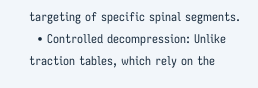targeting of specific spinal segments.
  • Controlled decompression: Unlike traction tables, which rely on the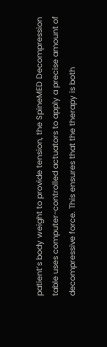patient’s body weight to provide tension, the SpineMED Decompression table uses computer-controlled actuators to apply a precise amount of decompressive force. This ensures that the therapy is both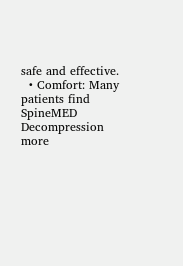safe and effective.
  • Comfort: Many patients find SpineMED Decompression more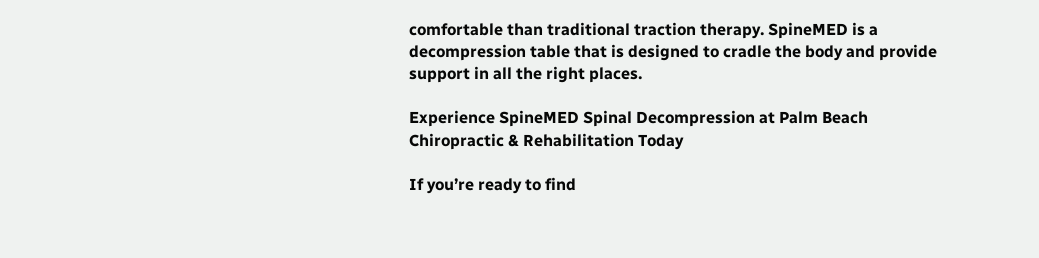comfortable than traditional traction therapy. SpineMED is a decompression table that is designed to cradle the body and provide support in all the right places.

Experience SpineMED Spinal Decompression at Palm Beach Chiropractic & Rehabilitation Today

If you’re ready to find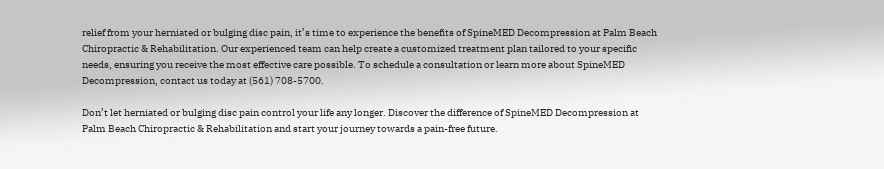relief from your herniated or bulging disc pain, it’s time to experience the benefits of SpineMED Decompression at Palm Beach Chiropractic & Rehabilitation. Our experienced team can help create a customized treatment plan tailored to your specific needs, ensuring you receive the most effective care possible. To schedule a consultation or learn more about SpineMED Decompression, contact us today at (561) 708-5700.

Don’t let herniated or bulging disc pain control your life any longer. Discover the difference of SpineMED Decompression at Palm Beach Chiropractic & Rehabilitation and start your journey towards a pain-free future.